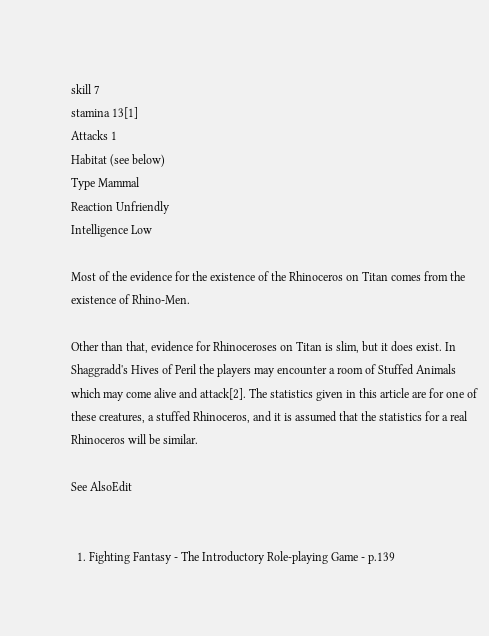skill 7
stamina 13[1]
Attacks 1
Habitat (see below)
Type Mammal
Reaction Unfriendly
Intelligence Low

Most of the evidence for the existence of the Rhinoceros on Titan comes from the existence of Rhino-Men.

Other than that, evidence for Rhinoceroses on Titan is slim, but it does exist. In Shaggradd's Hives of Peril the players may encounter a room of Stuffed Animals which may come alive and attack[2]. The statistics given in this article are for one of these creatures, a stuffed Rhinoceros, and it is assumed that the statistics for a real Rhinoceros will be similar.

See AlsoEdit


  1. Fighting Fantasy - The Introductory Role-playing Game - p.139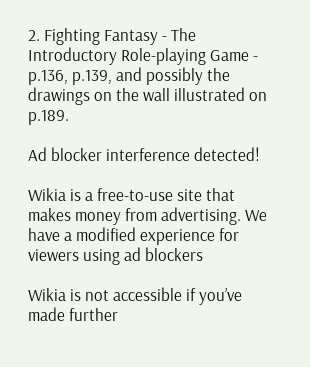2. Fighting Fantasy - The Introductory Role-playing Game - p.136, p.139, and possibly the drawings on the wall illustrated on p.189.

Ad blocker interference detected!

Wikia is a free-to-use site that makes money from advertising. We have a modified experience for viewers using ad blockers

Wikia is not accessible if you’ve made further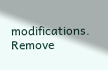modifications. Remove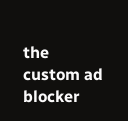the custom ad blocker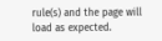rule(s) and the page will load as expected.